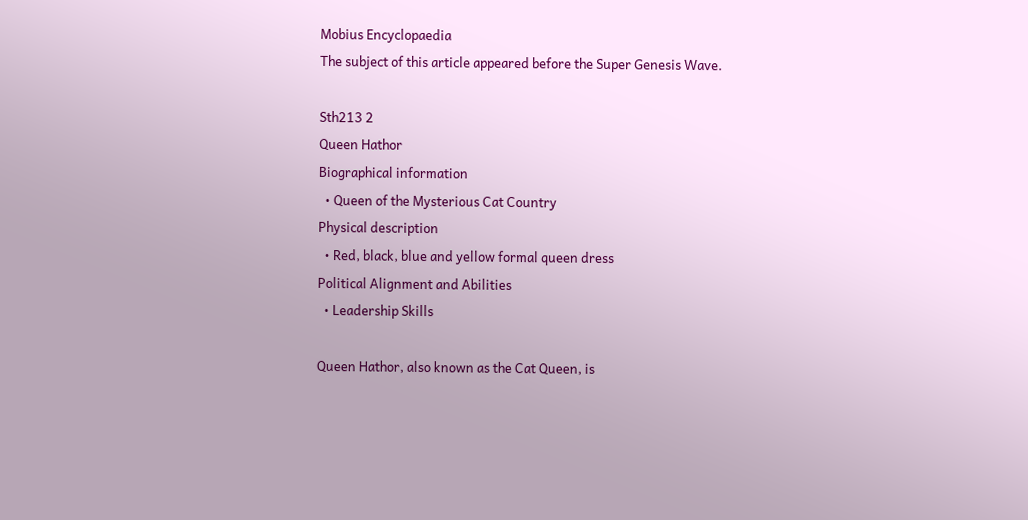Mobius Encyclopaedia
The subject of this article appeared before the Super Genesis Wave.

Sth213 2
Queen Hathor
Biographical information
  • Queen of the Mysterious Cat Country
Physical description
  • Red, black, blue and yellow formal queen dress
Political Alignment and Abilities
  • Leadership Skills

Queen Hathor, also known as the Cat Queen, is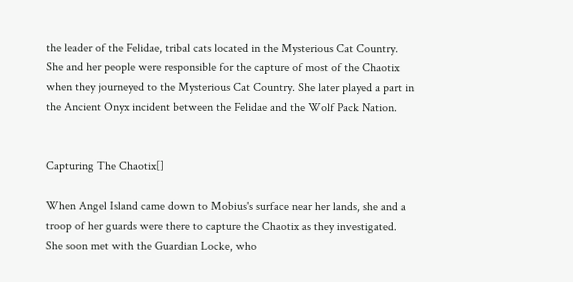the leader of the Felidae, tribal cats located in the Mysterious Cat Country. She and her people were responsible for the capture of most of the Chaotix when they journeyed to the Mysterious Cat Country. She later played a part in the Ancient Onyx incident between the Felidae and the Wolf Pack Nation.


Capturing The Chaotix[]

When Angel Island came down to Mobius's surface near her lands, she and a troop of her guards were there to capture the Chaotix as they investigated. She soon met with the Guardian Locke, who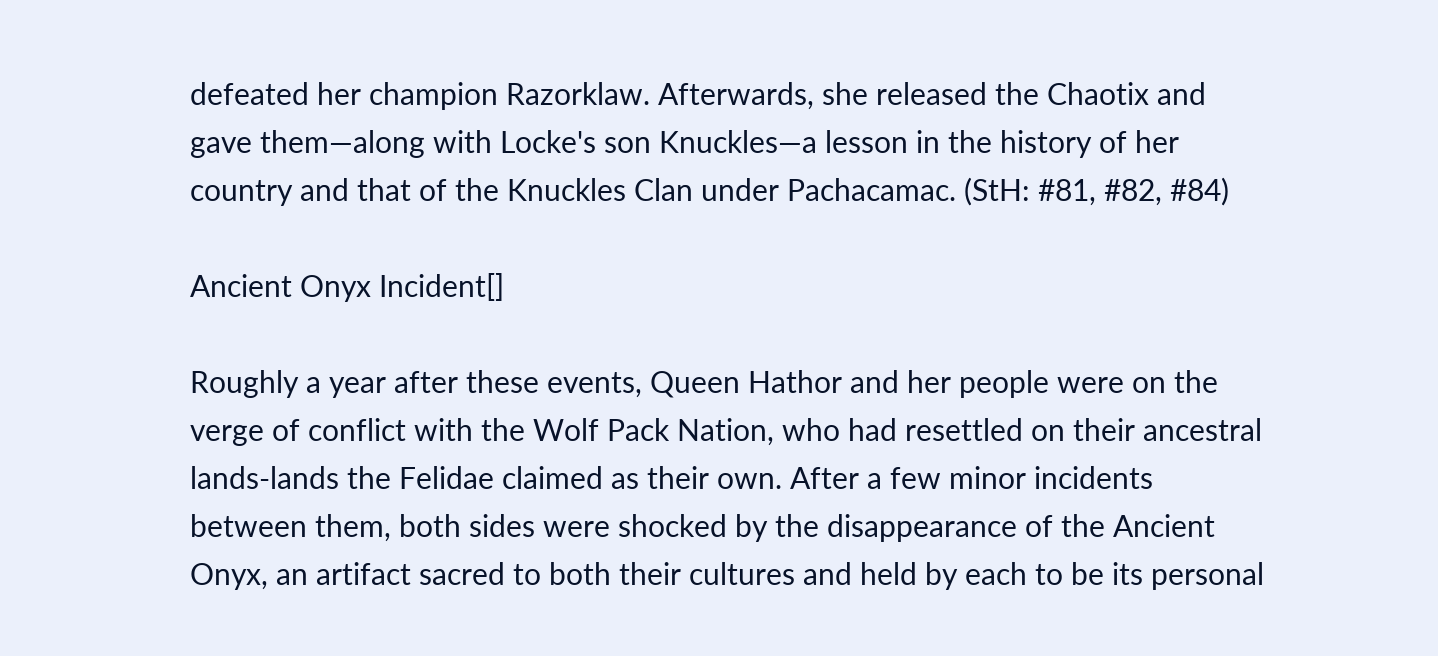defeated her champion Razorklaw. Afterwards, she released the Chaotix and gave them—along with Locke's son Knuckles—a lesson in the history of her country and that of the Knuckles Clan under Pachacamac. (StH: #81, #82, #84)

Ancient Onyx Incident[]

Roughly a year after these events, Queen Hathor and her people were on the verge of conflict with the Wolf Pack Nation, who had resettled on their ancestral lands-lands the Felidae claimed as their own. After a few minor incidents between them, both sides were shocked by the disappearance of the Ancient Onyx, an artifact sacred to both their cultures and held by each to be its personal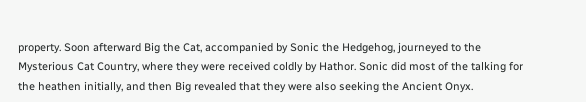property. Soon afterward Big the Cat, accompanied by Sonic the Hedgehog, journeyed to the Mysterious Cat Country, where they were received coldly by Hathor. Sonic did most of the talking for the heathen initially, and then Big revealed that they were also seeking the Ancient Onyx.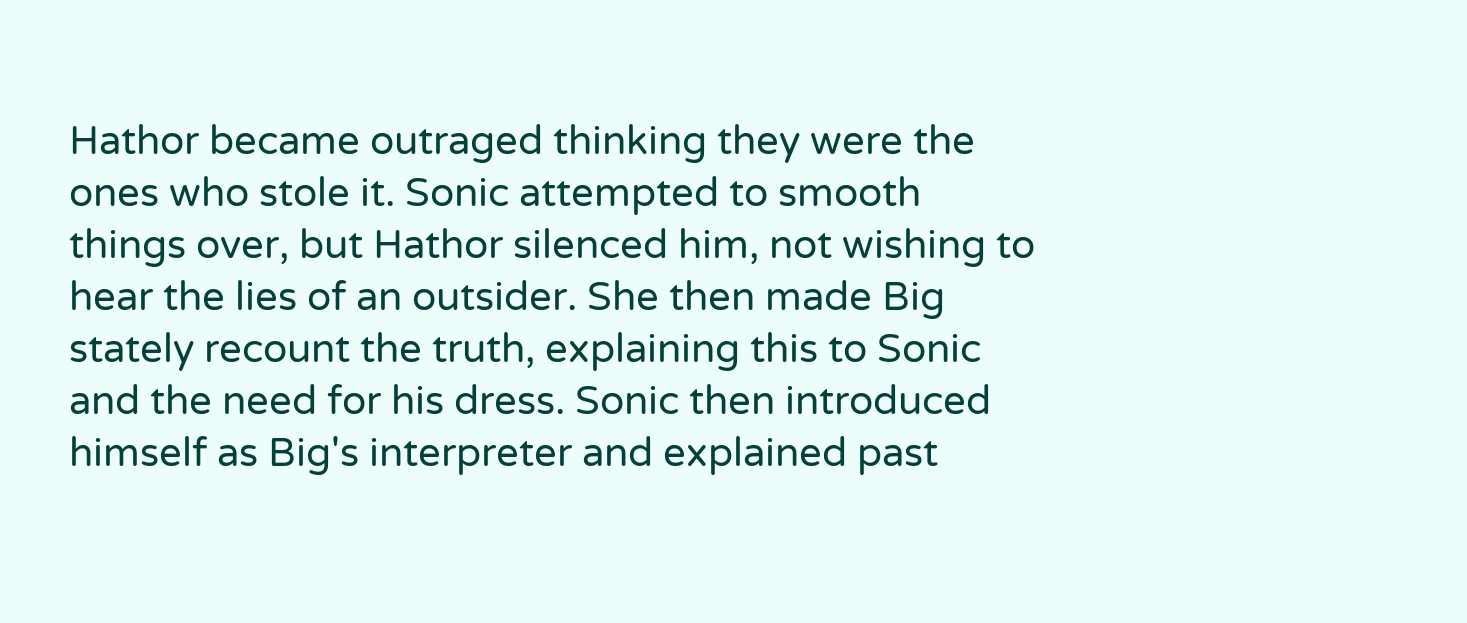Hathor became outraged thinking they were the ones who stole it. Sonic attempted to smooth things over, but Hathor silenced him, not wishing to hear the lies of an outsider. She then made Big stately recount the truth, explaining this to Sonic and the need for his dress. Sonic then introduced himself as Big's interpreter and explained past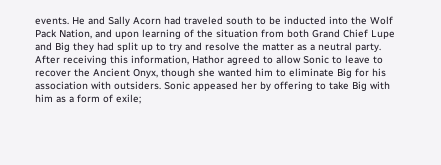events. He and Sally Acorn had traveled south to be inducted into the Wolf Pack Nation, and upon learning of the situation from both Grand Chief Lupe and Big they had split up to try and resolve the matter as a neutral party. After receiving this information, Hathor agreed to allow Sonic to leave to recover the Ancient Onyx, though she wanted him to eliminate Big for his association with outsiders. Sonic appeased her by offering to take Big with him as a form of exile;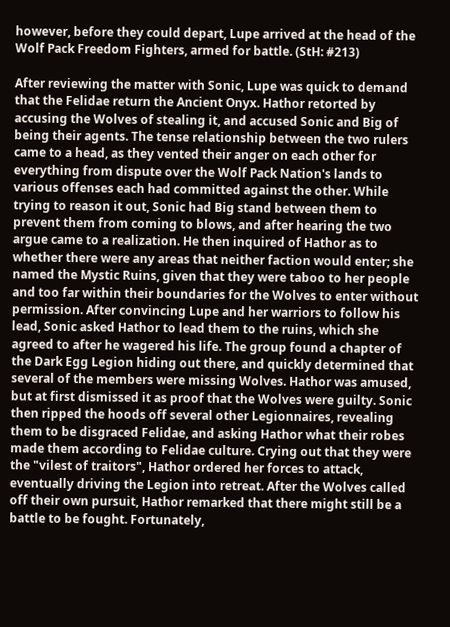however, before they could depart, Lupe arrived at the head of the Wolf Pack Freedom Fighters, armed for battle. (StH: #213)

After reviewing the matter with Sonic, Lupe was quick to demand that the Felidae return the Ancient Onyx. Hathor retorted by accusing the Wolves of stealing it, and accused Sonic and Big of being their agents. The tense relationship between the two rulers came to a head, as they vented their anger on each other for everything from dispute over the Wolf Pack Nation's lands to various offenses each had committed against the other. While trying to reason it out, Sonic had Big stand between them to prevent them from coming to blows, and after hearing the two argue came to a realization. He then inquired of Hathor as to whether there were any areas that neither faction would enter; she named the Mystic Ruins, given that they were taboo to her people and too far within their boundaries for the Wolves to enter without permission. After convincing Lupe and her warriors to follow his lead, Sonic asked Hathor to lead them to the ruins, which she agreed to after he wagered his life. The group found a chapter of the Dark Egg Legion hiding out there, and quickly determined that several of the members were missing Wolves. Hathor was amused, but at first dismissed it as proof that the Wolves were guilty. Sonic then ripped the hoods off several other Legionnaires, revealing them to be disgraced Felidae, and asking Hathor what their robes made them according to Felidae culture. Crying out that they were the "vilest of traitors", Hathor ordered her forces to attack, eventually driving the Legion into retreat. After the Wolves called off their own pursuit, Hathor remarked that there might still be a battle to be fought. Fortunately,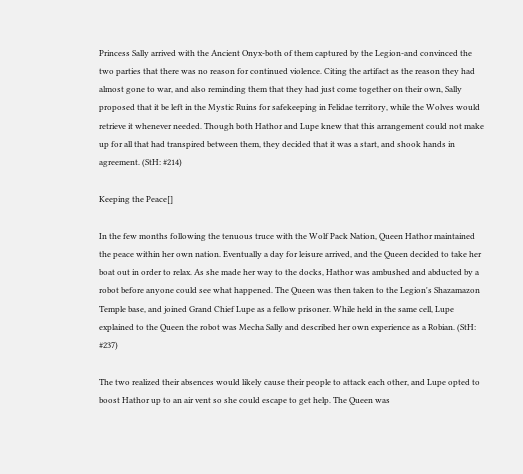Princess Sally arrived with the Ancient Onyx-both of them captured by the Legion-and convinced the two parties that there was no reason for continued violence. Citing the artifact as the reason they had almost gone to war, and also reminding them that they had just come together on their own, Sally proposed that it be left in the Mystic Ruins for safekeeping in Felidae territory, while the Wolves would retrieve it whenever needed. Though both Hathor and Lupe knew that this arrangement could not make up for all that had transpired between them, they decided that it was a start, and shook hands in agreement. (StH: #214)

Keeping the Peace[]

In the few months following the tenuous truce with the Wolf Pack Nation, Queen Hathor maintained the peace within her own nation. Eventually a day for leisure arrived, and the Queen decided to take her boat out in order to relax. As she made her way to the docks, Hathor was ambushed and abducted by a robot before anyone could see what happened. The Queen was then taken to the Legion's Shazamazon Temple base, and joined Grand Chief Lupe as a fellow prisoner. While held in the same cell, Lupe explained to the Queen the robot was Mecha Sally and described her own experience as a Robian. (StH: #237)

The two realized their absences would likely cause their people to attack each other, and Lupe opted to boost Hathor up to an air vent so she could escape to get help. The Queen was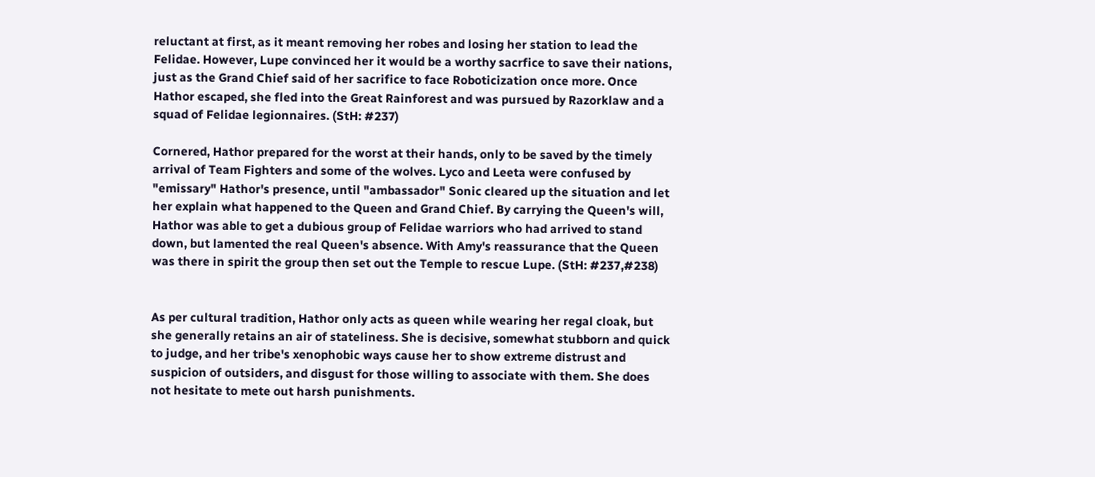reluctant at first, as it meant removing her robes and losing her station to lead the Felidae. However, Lupe convinced her it would be a worthy sacrfice to save their nations, just as the Grand Chief said of her sacrifice to face Roboticization once more. Once Hathor escaped, she fled into the Great Rainforest and was pursued by Razorklaw and a squad of Felidae legionnaires. (StH: #237)

Cornered, Hathor prepared for the worst at their hands, only to be saved by the timely arrival of Team Fighters and some of the wolves. Lyco and Leeta were confused by "emissary" Hathor's presence, until "ambassador" Sonic cleared up the situation and let her explain what happened to the Queen and Grand Chief. By carrying the Queen's will, Hathor was able to get a dubious group of Felidae warriors who had arrived to stand down, but lamented the real Queen's absence. With Amy's reassurance that the Queen was there in spirit the group then set out the Temple to rescue Lupe. (StH: #237,#238)


As per cultural tradition, Hathor only acts as queen while wearing her regal cloak, but she generally retains an air of stateliness. She is decisive, somewhat stubborn and quick to judge, and her tribe's xenophobic ways cause her to show extreme distrust and suspicion of outsiders, and disgust for those willing to associate with them. She does not hesitate to mete out harsh punishments.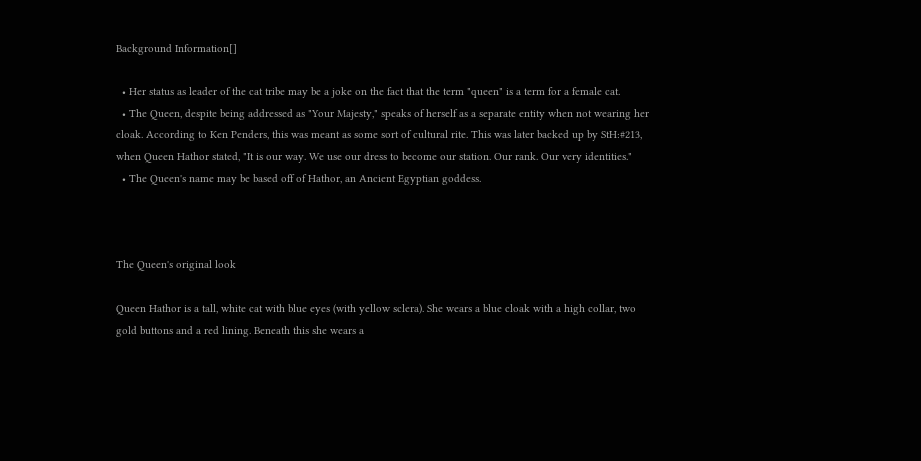Background Information[]

  • Her status as leader of the cat tribe may be a joke on the fact that the term "queen" is a term for a female cat.
  • The Queen, despite being addressed as "Your Majesty," speaks of herself as a separate entity when not wearing her cloak. According to Ken Penders, this was meant as some sort of cultural rite. This was later backed up by StH:#213, when Queen Hathor stated, "It is our way. We use our dress to become our station. Our rank. Our very identities."
  • The Queen's name may be based off of Hathor, an Ancient Egyptian goddess.



The Queen's original look

Queen Hathor is a tall, white cat with blue eyes (with yellow sclera). She wears a blue cloak with a high collar, two gold buttons and a red lining. Beneath this she wears a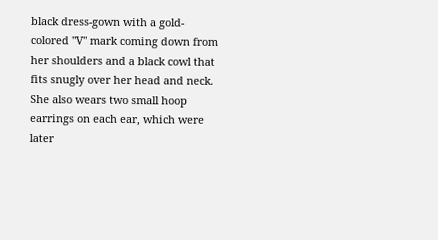black dress-gown with a gold-colored "V" mark coming down from her shoulders and a black cowl that fits snugly over her head and neck. She also wears two small hoop earrings on each ear, which were later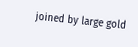joined by large gold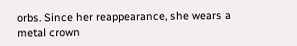orbs. Since her reappearance, she wears a metal crown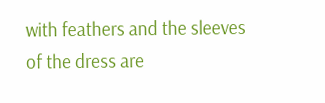with feathers and the sleeves of the dress are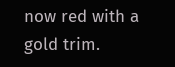now red with a gold trim.